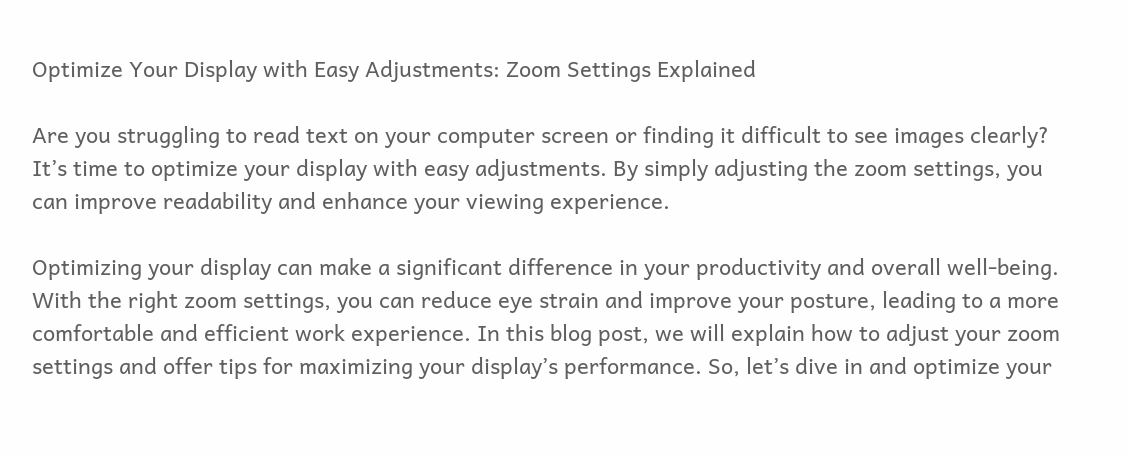Optimize Your Display with Easy Adjustments: Zoom Settings Explained

Are you struggling to read text on your computer screen or finding it difficult to see images clearly? It’s time to optimize your display with easy adjustments. By simply adjusting the zoom settings, you can improve readability and enhance your viewing experience.

Optimizing your display can make a significant difference in your productivity and overall well-being. With the right zoom settings, you can reduce eye strain and improve your posture, leading to a more comfortable and efficient work experience. In this blog post, we will explain how to adjust your zoom settings and offer tips for maximizing your display’s performance. So, let’s dive in and optimize your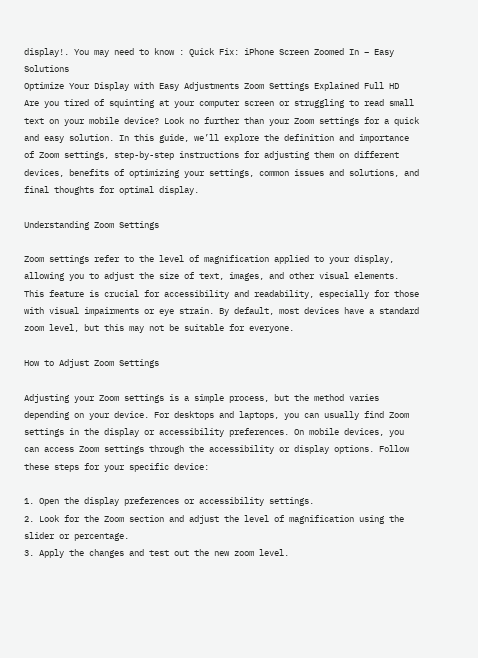display!. You may need to know : Quick Fix: iPhone Screen Zoomed In – Easy Solutions
Optimize Your Display with Easy Adjustments Zoom Settings Explained Full HD
Are you tired of squinting at your computer screen or struggling to read small text on your mobile device? Look no further than your Zoom settings for a quick and easy solution. In this guide, we’ll explore the definition and importance of Zoom settings, step-by-step instructions for adjusting them on different devices, benefits of optimizing your settings, common issues and solutions, and final thoughts for optimal display.

Understanding Zoom Settings

Zoom settings refer to the level of magnification applied to your display, allowing you to adjust the size of text, images, and other visual elements. This feature is crucial for accessibility and readability, especially for those with visual impairments or eye strain. By default, most devices have a standard zoom level, but this may not be suitable for everyone.

How to Adjust Zoom Settings

Adjusting your Zoom settings is a simple process, but the method varies depending on your device. For desktops and laptops, you can usually find Zoom settings in the display or accessibility preferences. On mobile devices, you can access Zoom settings through the accessibility or display options. Follow these steps for your specific device:

1. Open the display preferences or accessibility settings.
2. Look for the Zoom section and adjust the level of magnification using the slider or percentage.
3. Apply the changes and test out the new zoom level.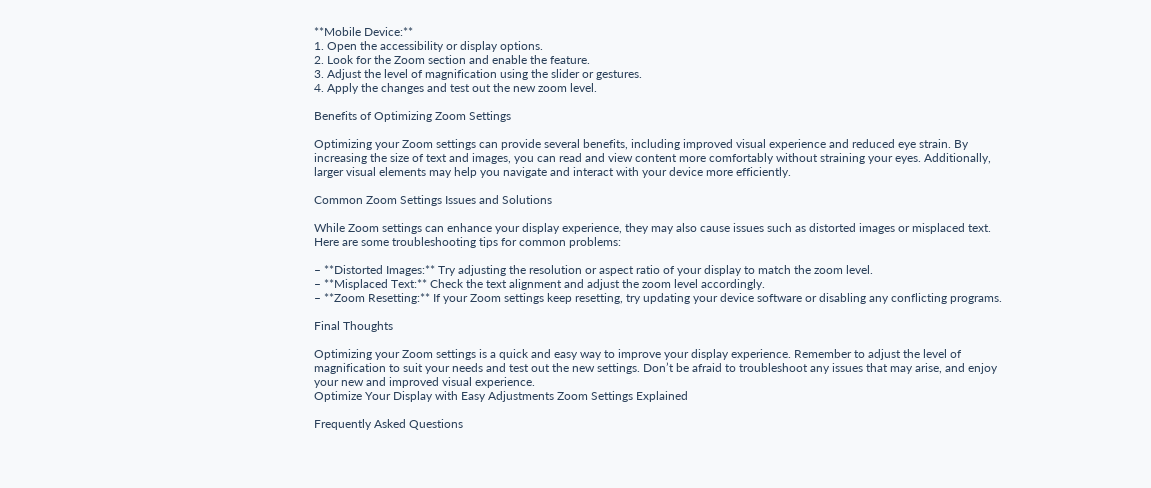**Mobile Device:**
1. Open the accessibility or display options.
2. Look for the Zoom section and enable the feature.
3. Adjust the level of magnification using the slider or gestures.
4. Apply the changes and test out the new zoom level.

Benefits of Optimizing Zoom Settings

Optimizing your Zoom settings can provide several benefits, including improved visual experience and reduced eye strain. By increasing the size of text and images, you can read and view content more comfortably without straining your eyes. Additionally, larger visual elements may help you navigate and interact with your device more efficiently.

Common Zoom Settings Issues and Solutions

While Zoom settings can enhance your display experience, they may also cause issues such as distorted images or misplaced text. Here are some troubleshooting tips for common problems:

– **Distorted Images:** Try adjusting the resolution or aspect ratio of your display to match the zoom level.
– **Misplaced Text:** Check the text alignment and adjust the zoom level accordingly.
– **Zoom Resetting:** If your Zoom settings keep resetting, try updating your device software or disabling any conflicting programs.

Final Thoughts

Optimizing your Zoom settings is a quick and easy way to improve your display experience. Remember to adjust the level of magnification to suit your needs and test out the new settings. Don’t be afraid to troubleshoot any issues that may arise, and enjoy your new and improved visual experience.
Optimize Your Display with Easy Adjustments Zoom Settings Explained

Frequently Asked Questions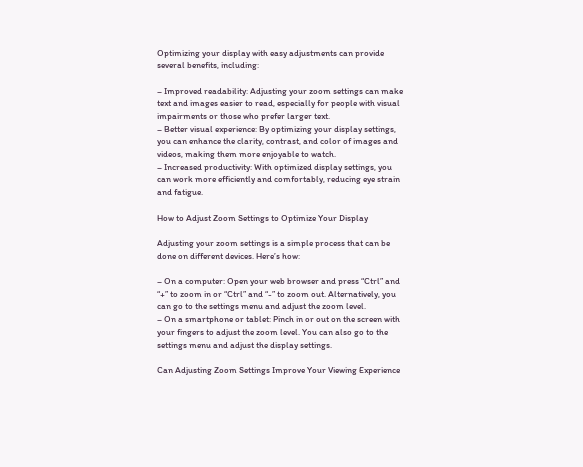Optimizing your display with easy adjustments can provide several benefits, including:

– Improved readability: Adjusting your zoom settings can make text and images easier to read, especially for people with visual impairments or those who prefer larger text.
– Better visual experience: By optimizing your display settings, you can enhance the clarity, contrast, and color of images and videos, making them more enjoyable to watch.
– Increased productivity: With optimized display settings, you can work more efficiently and comfortably, reducing eye strain and fatigue.

How to Adjust Zoom Settings to Optimize Your Display

Adjusting your zoom settings is a simple process that can be done on different devices. Here’s how:

– On a computer: Open your web browser and press “Ctrl” and “+” to zoom in or “Ctrl” and “-” to zoom out. Alternatively, you can go to the settings menu and adjust the zoom level.
– On a smartphone or tablet: Pinch in or out on the screen with your fingers to adjust the zoom level. You can also go to the settings menu and adjust the display settings.

Can Adjusting Zoom Settings Improve Your Viewing Experience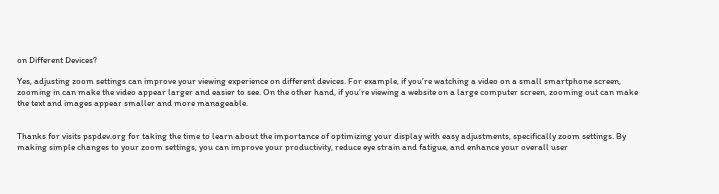on Different Devices?

Yes, adjusting zoom settings can improve your viewing experience on different devices. For example, if you’re watching a video on a small smartphone screen, zooming in can make the video appear larger and easier to see. On the other hand, if you’re viewing a website on a large computer screen, zooming out can make the text and images appear smaller and more manageable.


Thanks for visits pspdev.org for taking the time to learn about the importance of optimizing your display with easy adjustments, specifically zoom settings. By making simple changes to your zoom settings, you can improve your productivity, reduce eye strain and fatigue, and enhance your overall user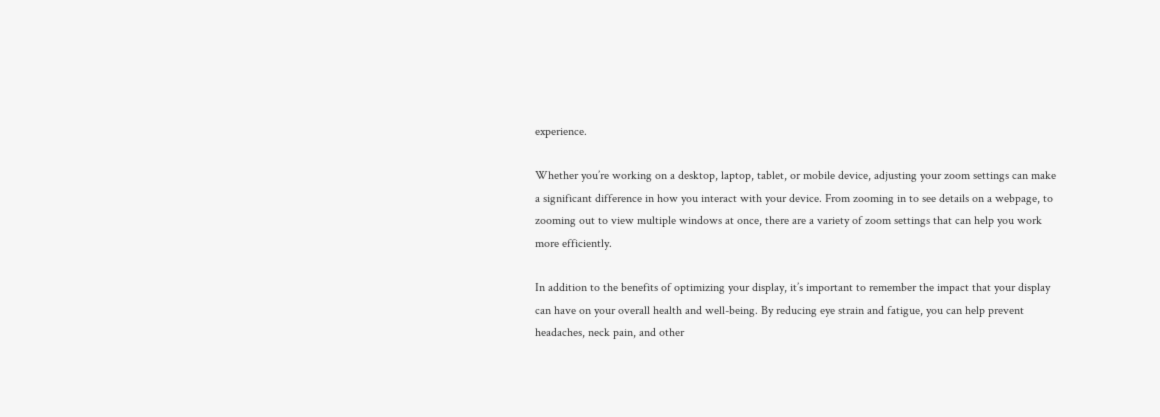experience.

Whether you’re working on a desktop, laptop, tablet, or mobile device, adjusting your zoom settings can make a significant difference in how you interact with your device. From zooming in to see details on a webpage, to zooming out to view multiple windows at once, there are a variety of zoom settings that can help you work more efficiently.

In addition to the benefits of optimizing your display, it’s important to remember the impact that your display can have on your overall health and well-being. By reducing eye strain and fatigue, you can help prevent headaches, neck pain, and other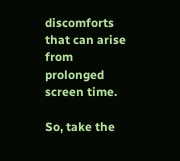discomforts that can arise from prolonged screen time.

So, take the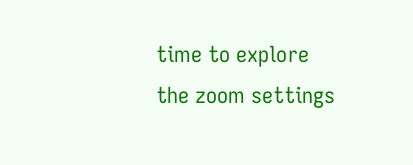time to explore the zoom settings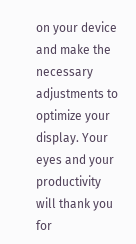on your device and make the necessary adjustments to optimize your display. Your eyes and your productivity will thank you for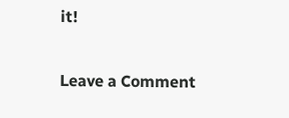it!

Leave a Comment